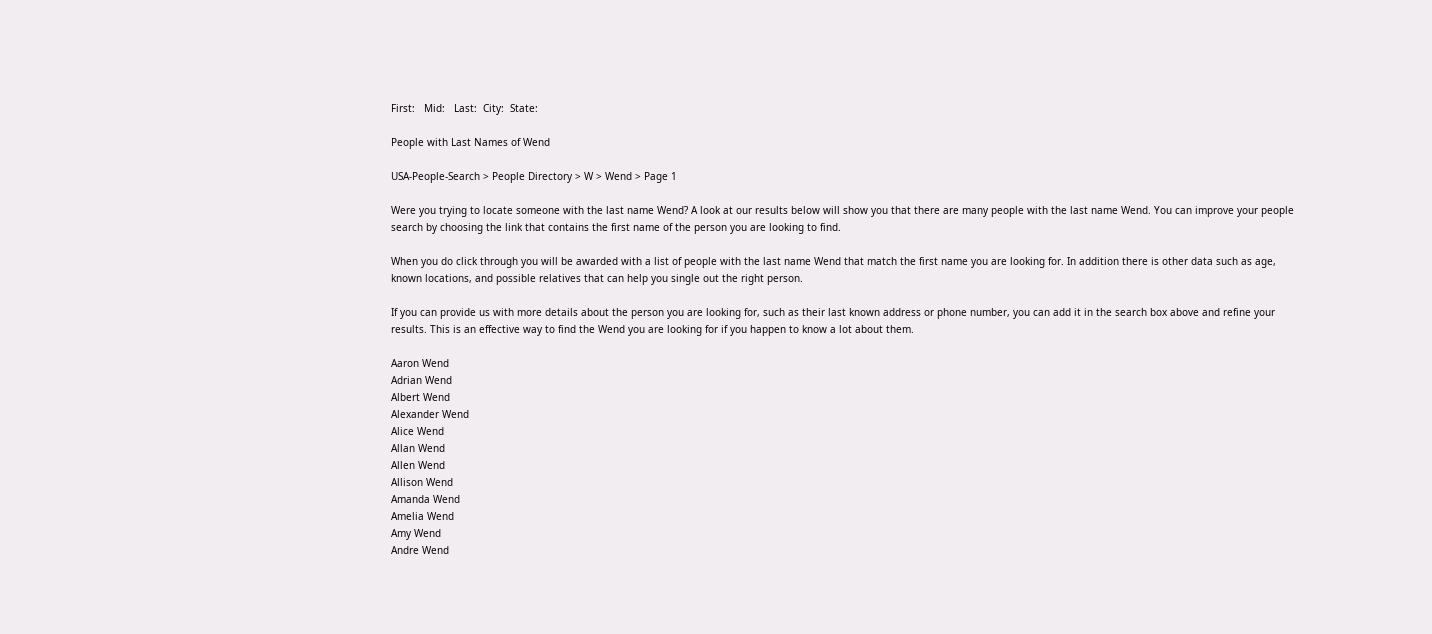First:   Mid:   Last:  City:  State:

People with Last Names of Wend

USA-People-Search > People Directory > W > Wend > Page 1

Were you trying to locate someone with the last name Wend? A look at our results below will show you that there are many people with the last name Wend. You can improve your people search by choosing the link that contains the first name of the person you are looking to find.

When you do click through you will be awarded with a list of people with the last name Wend that match the first name you are looking for. In addition there is other data such as age, known locations, and possible relatives that can help you single out the right person.

If you can provide us with more details about the person you are looking for, such as their last known address or phone number, you can add it in the search box above and refine your results. This is an effective way to find the Wend you are looking for if you happen to know a lot about them.

Aaron Wend
Adrian Wend
Albert Wend
Alexander Wend
Alice Wend
Allan Wend
Allen Wend
Allison Wend
Amanda Wend
Amelia Wend
Amy Wend
Andre Wend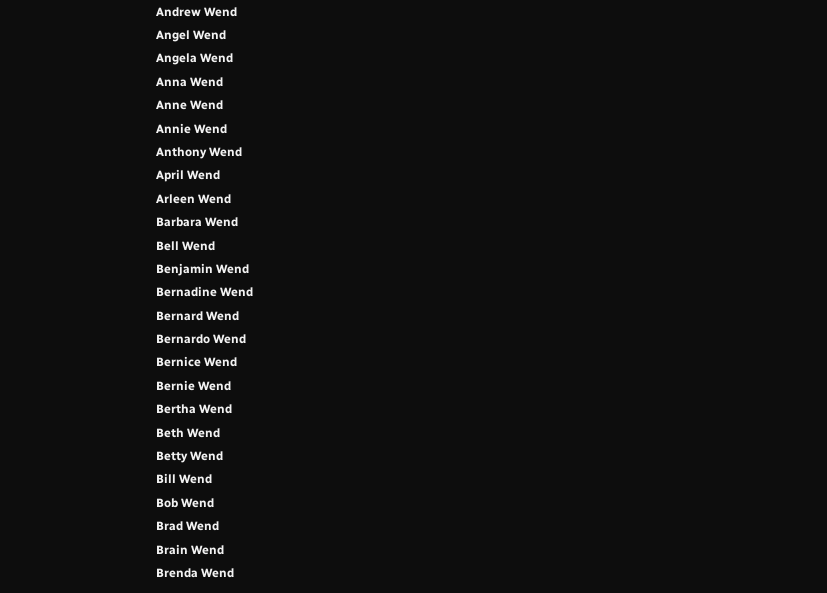Andrew Wend
Angel Wend
Angela Wend
Anna Wend
Anne Wend
Annie Wend
Anthony Wend
April Wend
Arleen Wend
Barbara Wend
Bell Wend
Benjamin Wend
Bernadine Wend
Bernard Wend
Bernardo Wend
Bernice Wend
Bernie Wend
Bertha Wend
Beth Wend
Betty Wend
Bill Wend
Bob Wend
Brad Wend
Brain Wend
Brenda Wend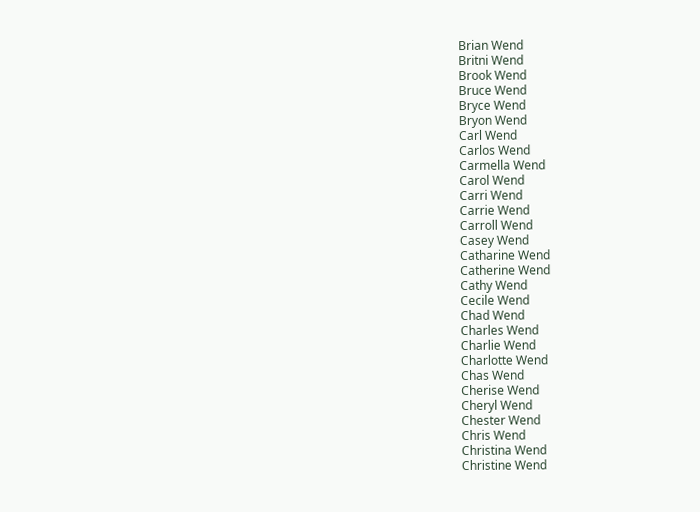Brian Wend
Britni Wend
Brook Wend
Bruce Wend
Bryce Wend
Bryon Wend
Carl Wend
Carlos Wend
Carmella Wend
Carol Wend
Carri Wend
Carrie Wend
Carroll Wend
Casey Wend
Catharine Wend
Catherine Wend
Cathy Wend
Cecile Wend
Chad Wend
Charles Wend
Charlie Wend
Charlotte Wend
Chas Wend
Cherise Wend
Cheryl Wend
Chester Wend
Chris Wend
Christina Wend
Christine Wend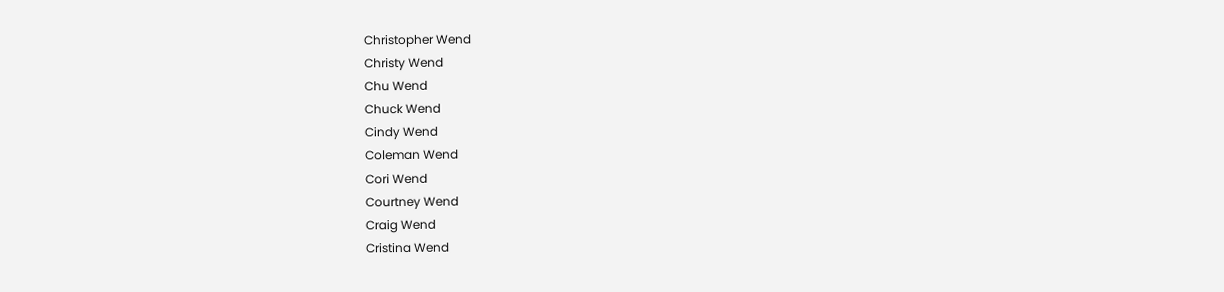Christopher Wend
Christy Wend
Chu Wend
Chuck Wend
Cindy Wend
Coleman Wend
Cori Wend
Courtney Wend
Craig Wend
Cristina Wend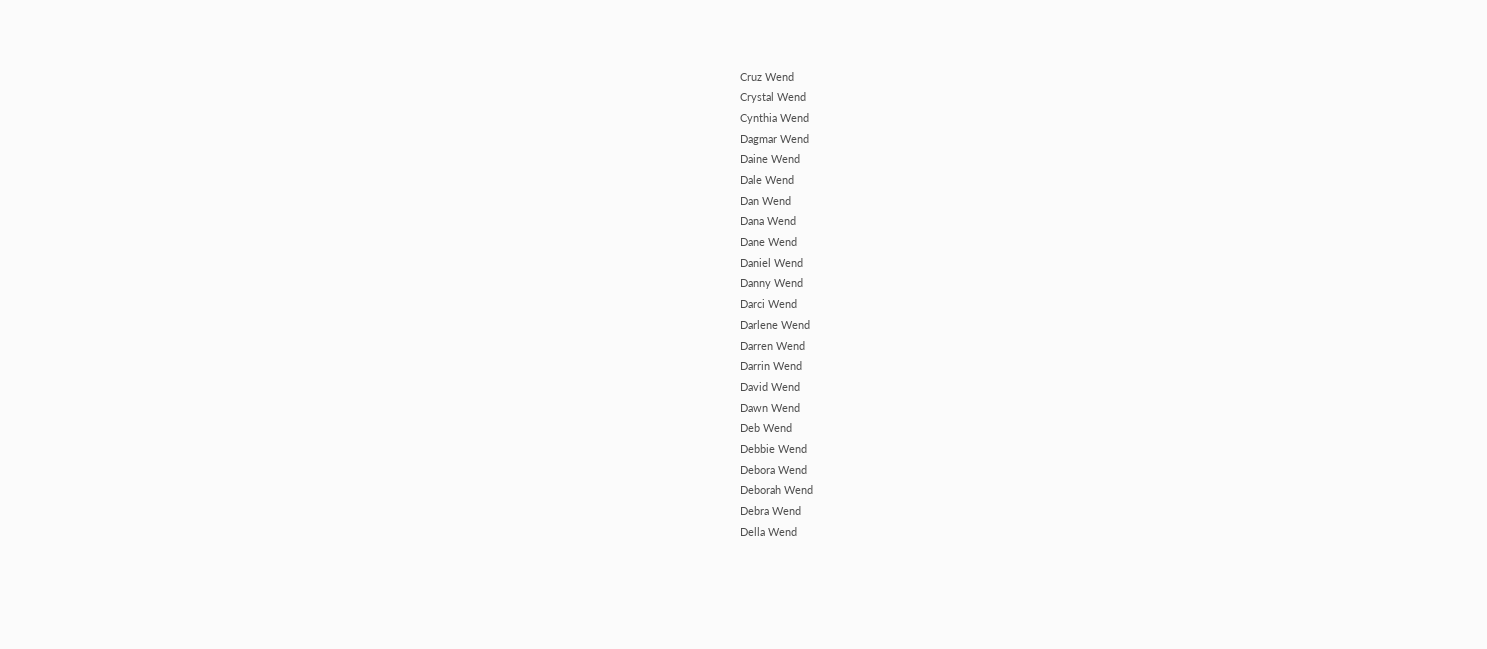Cruz Wend
Crystal Wend
Cynthia Wend
Dagmar Wend
Daine Wend
Dale Wend
Dan Wend
Dana Wend
Dane Wend
Daniel Wend
Danny Wend
Darci Wend
Darlene Wend
Darren Wend
Darrin Wend
David Wend
Dawn Wend
Deb Wend
Debbie Wend
Debora Wend
Deborah Wend
Debra Wend
Della Wend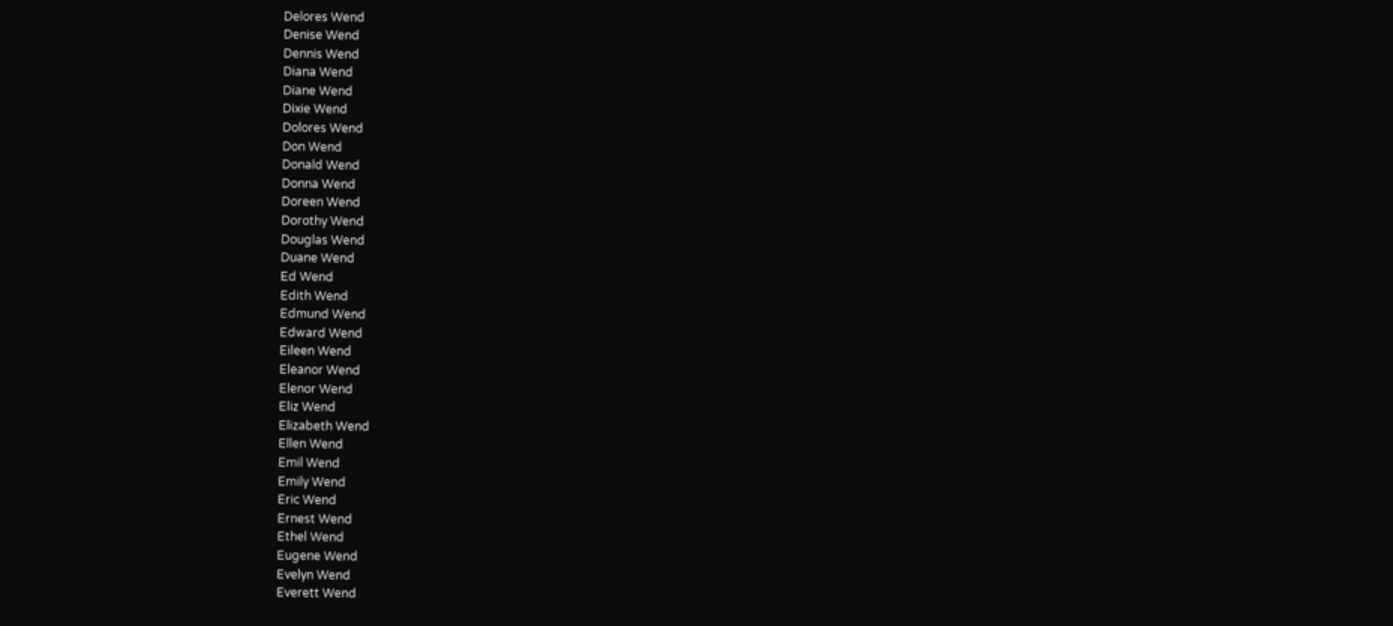Delores Wend
Denise Wend
Dennis Wend
Diana Wend
Diane Wend
Dixie Wend
Dolores Wend
Don Wend
Donald Wend
Donna Wend
Doreen Wend
Dorothy Wend
Douglas Wend
Duane Wend
Ed Wend
Edith Wend
Edmund Wend
Edward Wend
Eileen Wend
Eleanor Wend
Elenor Wend
Eliz Wend
Elizabeth Wend
Ellen Wend
Emil Wend
Emily Wend
Eric Wend
Ernest Wend
Ethel Wend
Eugene Wend
Evelyn Wend
Everett Wend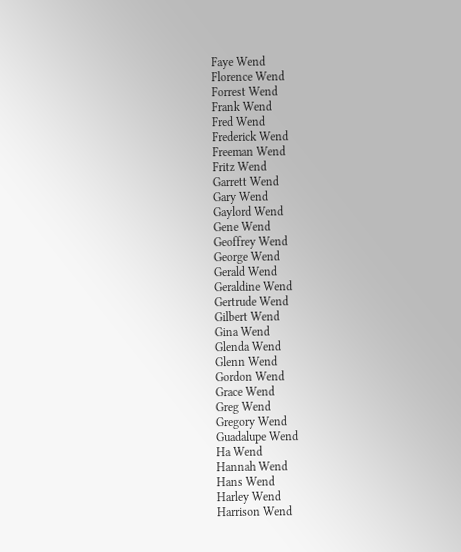Faye Wend
Florence Wend
Forrest Wend
Frank Wend
Fred Wend
Frederick Wend
Freeman Wend
Fritz Wend
Garrett Wend
Gary Wend
Gaylord Wend
Gene Wend
Geoffrey Wend
George Wend
Gerald Wend
Geraldine Wend
Gertrude Wend
Gilbert Wend
Gina Wend
Glenda Wend
Glenn Wend
Gordon Wend
Grace Wend
Greg Wend
Gregory Wend
Guadalupe Wend
Ha Wend
Hannah Wend
Hans Wend
Harley Wend
Harrison Wend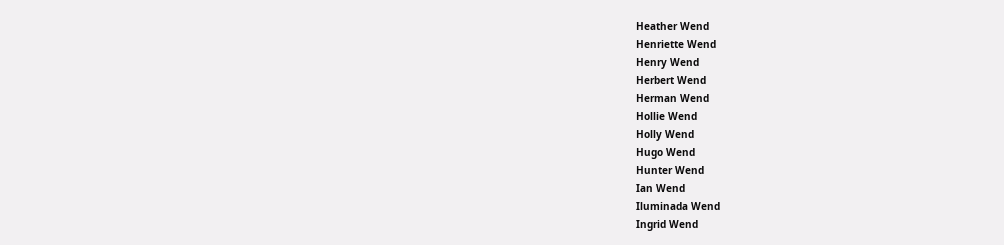Heather Wend
Henriette Wend
Henry Wend
Herbert Wend
Herman Wend
Hollie Wend
Holly Wend
Hugo Wend
Hunter Wend
Ian Wend
Iluminada Wend
Ingrid Wend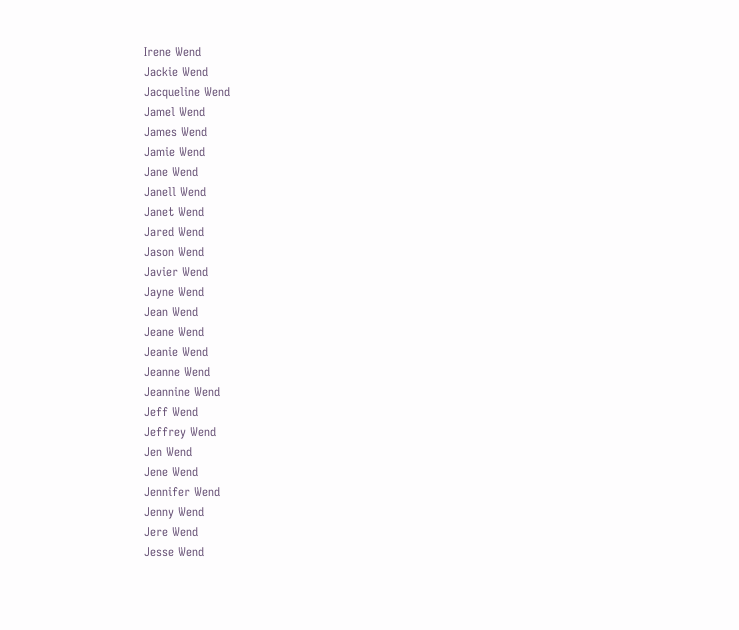Irene Wend
Jackie Wend
Jacqueline Wend
Jamel Wend
James Wend
Jamie Wend
Jane Wend
Janell Wend
Janet Wend
Jared Wend
Jason Wend
Javier Wend
Jayne Wend
Jean Wend
Jeane Wend
Jeanie Wend
Jeanne Wend
Jeannine Wend
Jeff Wend
Jeffrey Wend
Jen Wend
Jene Wend
Jennifer Wend
Jenny Wend
Jere Wend
Jesse Wend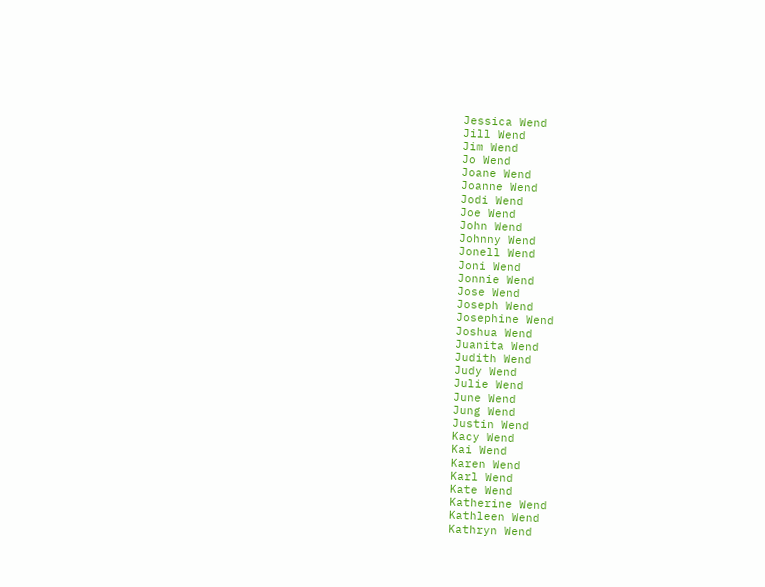Jessica Wend
Jill Wend
Jim Wend
Jo Wend
Joane Wend
Joanne Wend
Jodi Wend
Joe Wend
John Wend
Johnny Wend
Jonell Wend
Joni Wend
Jonnie Wend
Jose Wend
Joseph Wend
Josephine Wend
Joshua Wend
Juanita Wend
Judith Wend
Judy Wend
Julie Wend
June Wend
Jung Wend
Justin Wend
Kacy Wend
Kai Wend
Karen Wend
Karl Wend
Kate Wend
Katherine Wend
Kathleen Wend
Kathryn Wend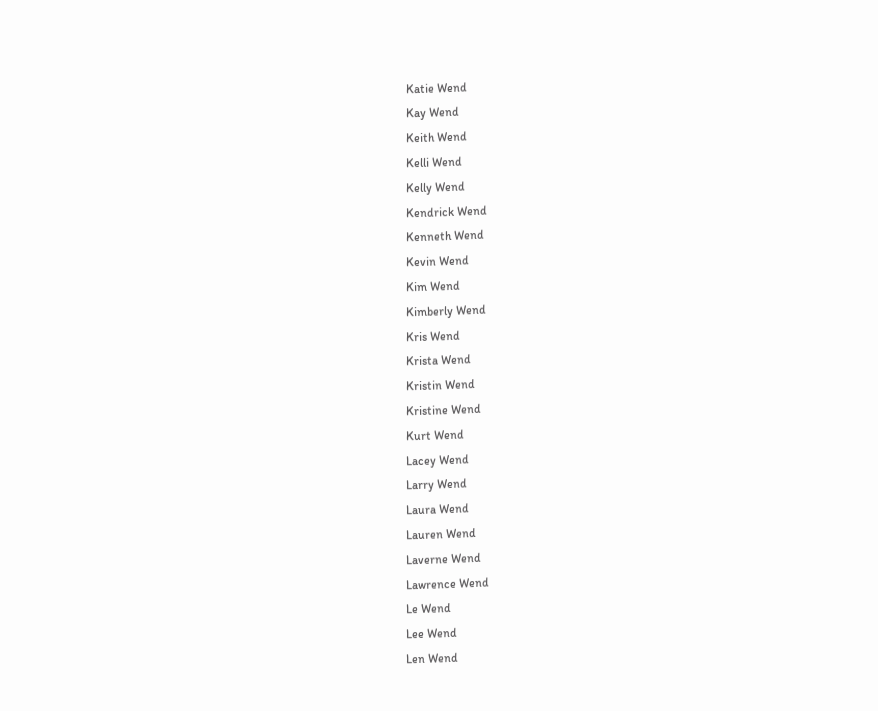Katie Wend
Kay Wend
Keith Wend
Kelli Wend
Kelly Wend
Kendrick Wend
Kenneth Wend
Kevin Wend
Kim Wend
Kimberly Wend
Kris Wend
Krista Wend
Kristin Wend
Kristine Wend
Kurt Wend
Lacey Wend
Larry Wend
Laura Wend
Lauren Wend
Laverne Wend
Lawrence Wend
Le Wend
Lee Wend
Len Wend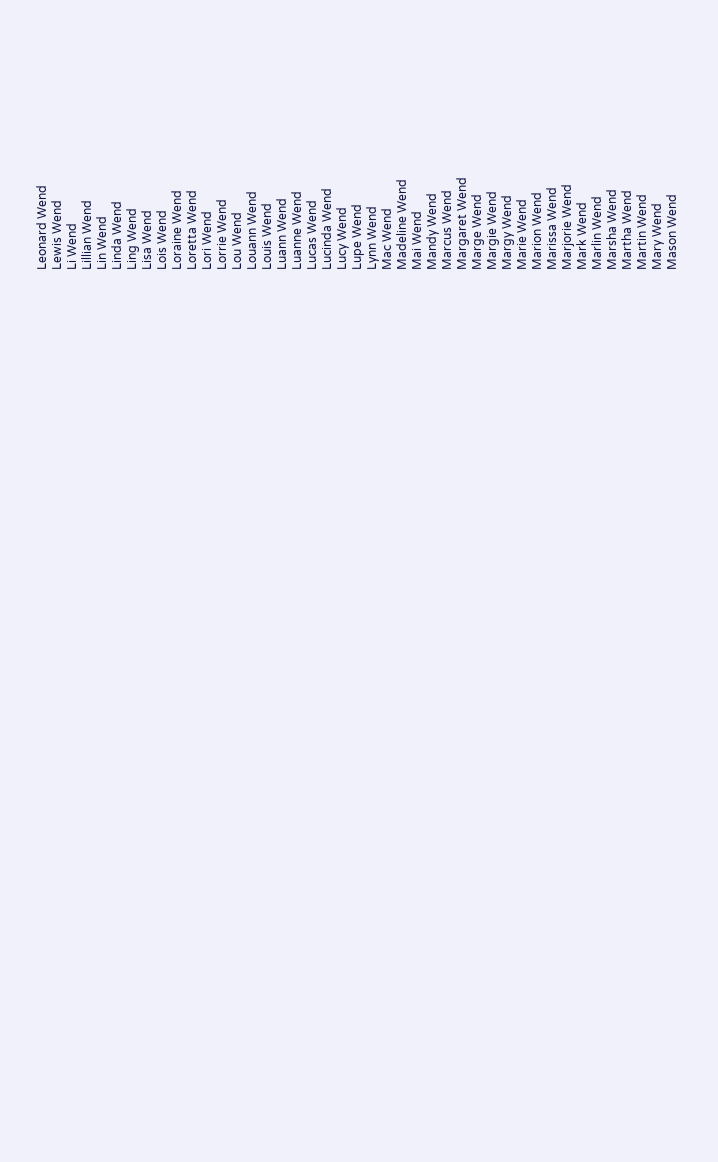Leonard Wend
Lewis Wend
Li Wend
Lillian Wend
Lin Wend
Linda Wend
Ling Wend
Lisa Wend
Lois Wend
Loraine Wend
Loretta Wend
Lori Wend
Lorrie Wend
Lou Wend
Louann Wend
Louis Wend
Luann Wend
Luanne Wend
Lucas Wend
Lucinda Wend
Lucy Wend
Lupe Wend
Lynn Wend
Mac Wend
Madeline Wend
Mai Wend
Mandy Wend
Marcus Wend
Margaret Wend
Marge Wend
Margie Wend
Margy Wend
Marie Wend
Marion Wend
Marissa Wend
Marjorie Wend
Mark Wend
Marlin Wend
Marsha Wend
Martha Wend
Martin Wend
Mary Wend
Mason Wend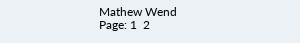Mathew Wend
Page: 1  2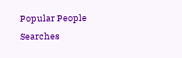Popular People Searches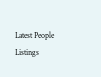Latest People Listings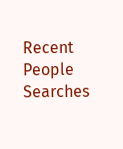Recent People Searches